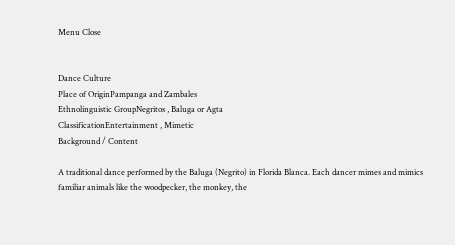Menu Close


Dance Culture
Place of OriginPampanga and Zambales
Ethnolinguistic GroupNegritos , Baluga or Agta
ClassificationEntertainment , Mimetic
Background / Content

A traditional dance performed by the Baluga (Negrito) in Florida Blanca. Each dancer mimes and mimics familiar animals like the woodpecker, the monkey, the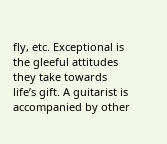fly, etc. Exceptional is the gleeful attitudes they take towards life’s gift. A guitarist is accompanied by other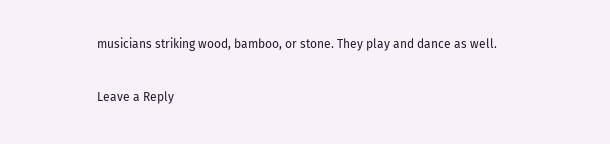musicians striking wood, bamboo, or stone. They play and dance as well.

Leave a Reply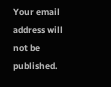Your email address will not be published.